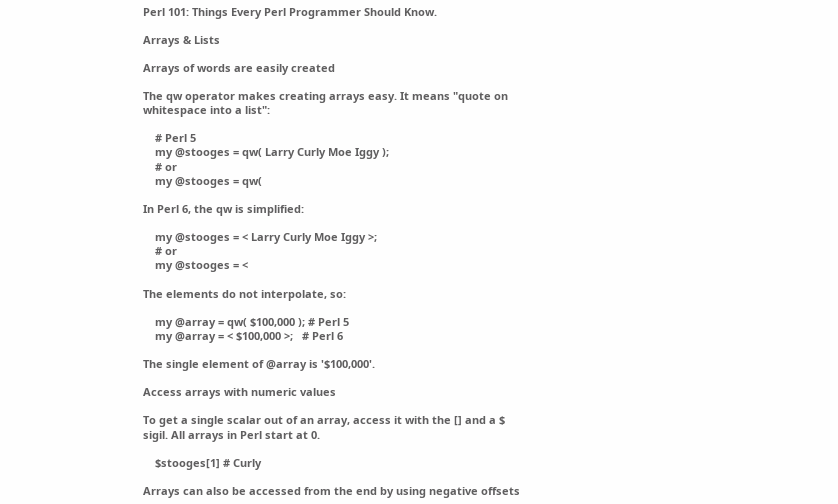Perl 101: Things Every Perl Programmer Should Know.

Arrays & Lists

Arrays of words are easily created

The qw operator makes creating arrays easy. It means "quote on whitespace into a list":

    # Perl 5
    my @stooges = qw( Larry Curly Moe Iggy );
    # or
    my @stooges = qw(

In Perl 6, the qw is simplified:

    my @stooges = < Larry Curly Moe Iggy >;
    # or
    my @stooges = <

The elements do not interpolate, so:

    my @array = qw( $100,000 ); # Perl 5
    my @array = < $100,000 >;   # Perl 6

The single element of @array is '$100,000'.

Access arrays with numeric values

To get a single scalar out of an array, access it with the [] and a $ sigil. All arrays in Perl start at 0.

    $stooges[1] # Curly

Arrays can also be accessed from the end by using negative offsets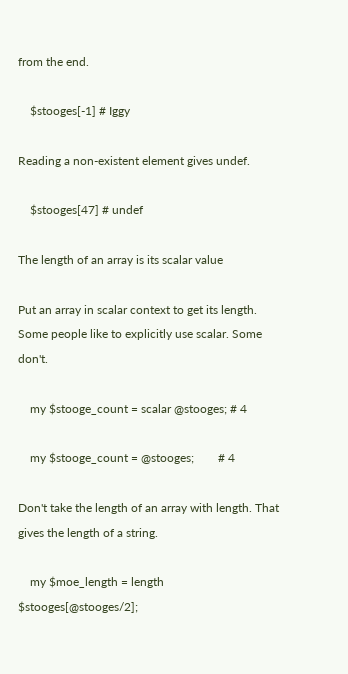from the end.

    $stooges[-1] # Iggy

Reading a non-existent element gives undef.

    $stooges[47] # undef

The length of an array is its scalar value

Put an array in scalar context to get its length. Some people like to explicitly use scalar. Some don't.

    my $stooge_count = scalar @stooges; # 4

    my $stooge_count = @stooges;        # 4

Don't take the length of an array with length. That gives the length of a string.

    my $moe_length = length $stooges[@stooges/2];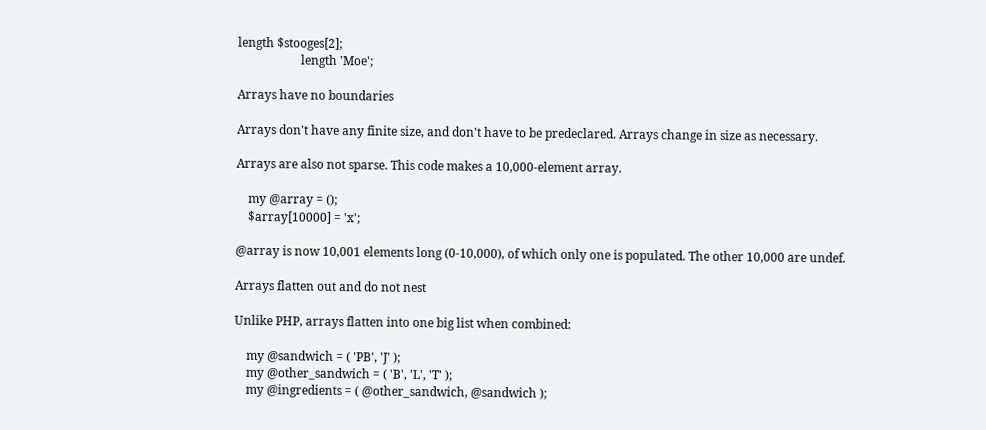length $stooges[2];
                     length 'Moe';

Arrays have no boundaries

Arrays don't have any finite size, and don't have to be predeclared. Arrays change in size as necessary.

Arrays are also not sparse. This code makes a 10,000-element array.

    my @array = ();
    $array[10000] = 'x';

@array is now 10,001 elements long (0-10,000), of which only one is populated. The other 10,000 are undef.

Arrays flatten out and do not nest

Unlike PHP, arrays flatten into one big list when combined:

    my @sandwich = ( 'PB', 'J' );
    my @other_sandwich = ( 'B', 'L', 'T' );
    my @ingredients = ( @other_sandwich, @sandwich );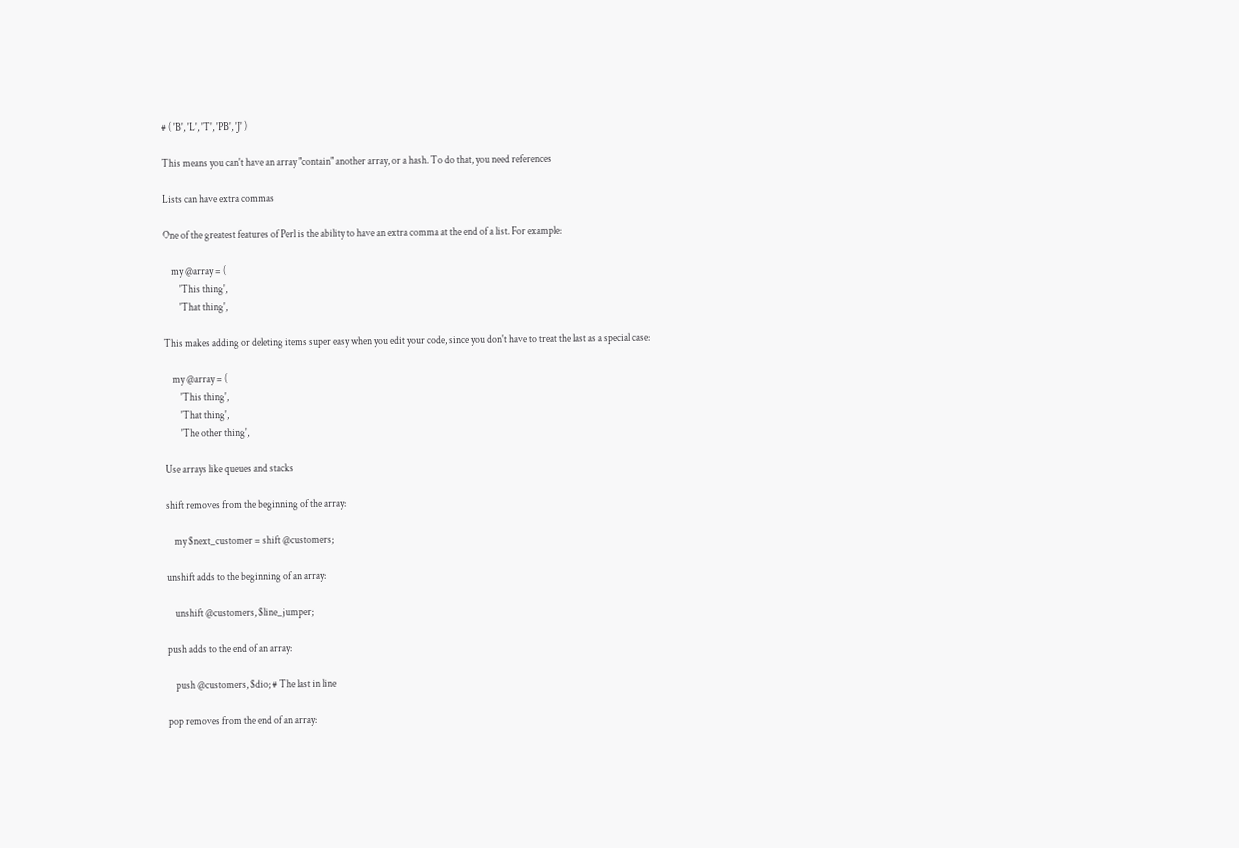# ( 'B', 'L', 'T', 'PB', 'J' )

This means you can't have an array "contain" another array, or a hash. To do that, you need references

Lists can have extra commas

One of the greatest features of Perl is the ability to have an extra comma at the end of a list. For example:

    my @array = (
        'This thing',
        'That thing',

This makes adding or deleting items super easy when you edit your code, since you don't have to treat the last as a special case:

    my @array = (
        'This thing',
        'That thing',
        'The other thing',

Use arrays like queues and stacks

shift removes from the beginning of the array:

    my $next_customer = shift @customers;

unshift adds to the beginning of an array:

    unshift @customers, $line_jumper;

push adds to the end of an array:

    push @customers, $dio; # The last in line

pop removes from the end of an array: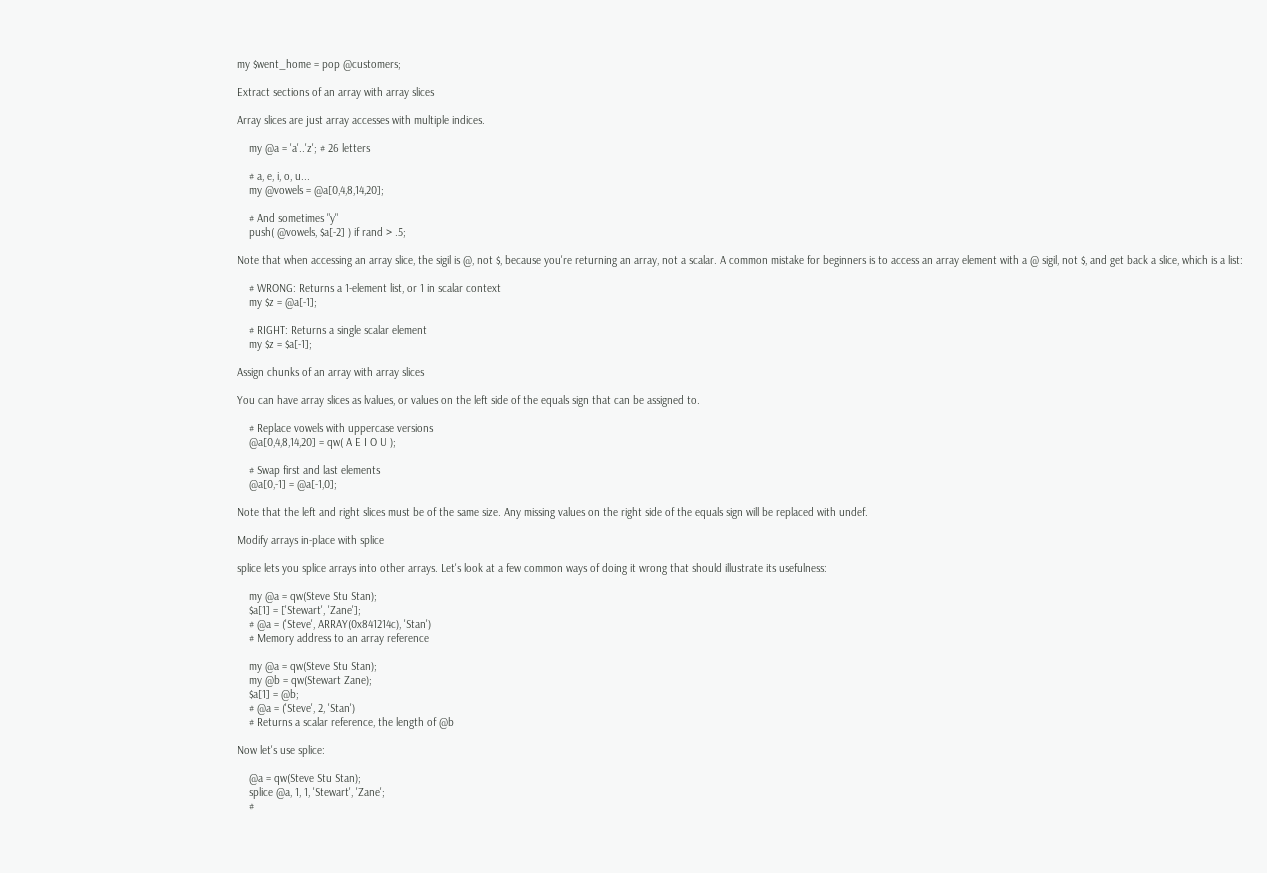my $went_home = pop @customers;

Extract sections of an array with array slices

Array slices are just array accesses with multiple indices.

    my @a = 'a'..'z'; # 26 letters

    # a, e, i, o, u...
    my @vowels = @a[0,4,8,14,20];

    # And sometimes "y"
    push( @vowels, $a[-2] ) if rand > .5;

Note that when accessing an array slice, the sigil is @, not $, because you're returning an array, not a scalar. A common mistake for beginners is to access an array element with a @ sigil, not $, and get back a slice, which is a list:

    # WRONG: Returns a 1-element list, or 1 in scalar context
    my $z = @a[-1];

    # RIGHT: Returns a single scalar element
    my $z = $a[-1];

Assign chunks of an array with array slices

You can have array slices as lvalues, or values on the left side of the equals sign that can be assigned to.

    # Replace vowels with uppercase versions
    @a[0,4,8,14,20] = qw( A E I O U );

    # Swap first and last elements
    @a[0,-1] = @a[-1,0];

Note that the left and right slices must be of the same size. Any missing values on the right side of the equals sign will be replaced with undef.

Modify arrays in-place with splice

splice lets you splice arrays into other arrays. Let's look at a few common ways of doing it wrong that should illustrate its usefulness:

    my @a = qw(Steve Stu Stan);
    $a[1] = ['Stewart', 'Zane'];
    # @a = ('Steve', ARRAY(0x841214c), 'Stan')
    # Memory address to an array reference

    my @a = qw(Steve Stu Stan);
    my @b = qw(Stewart Zane);
    $a[1] = @b;
    # @a = ('Steve', 2, 'Stan')
    # Returns a scalar reference, the length of @b

Now let's use splice:

    @a = qw(Steve Stu Stan);
    splice @a, 1, 1, 'Stewart', 'Zane';
    #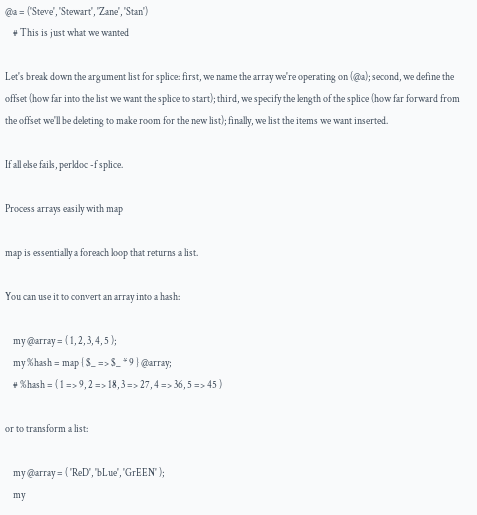@a = ('Steve', 'Stewart', 'Zane', 'Stan')
    # This is just what we wanted

Let's break down the argument list for splice: first, we name the array we're operating on (@a); second, we define the offset (how far into the list we want the splice to start); third, we specify the length of the splice (how far forward from the offset we'll be deleting to make room for the new list); finally, we list the items we want inserted.

If all else fails, perldoc -f splice.

Process arrays easily with map

map is essentially a foreach loop that returns a list.

You can use it to convert an array into a hash:

    my @array = ( 1, 2, 3, 4, 5 );
    my %hash = map { $_ => $_ * 9 } @array;
    # %hash = ( 1 => 9, 2 => 18, 3 => 27, 4 => 36, 5 => 45 )

or to transform a list:

    my @array = ( 'ReD', 'bLue', 'GrEEN' );
    my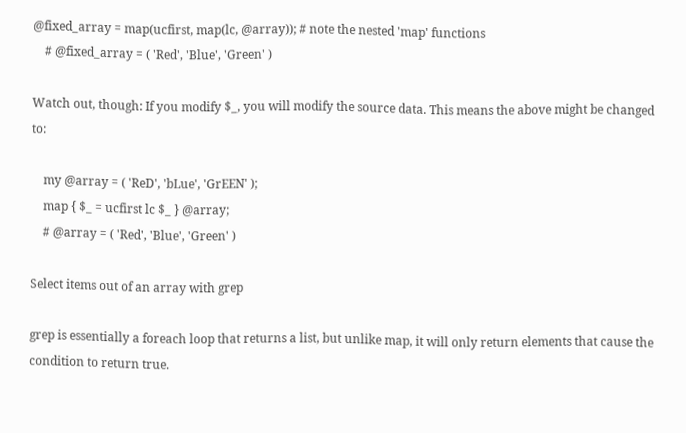@fixed_array = map(ucfirst, map(lc, @array)); # note the nested 'map' functions
    # @fixed_array = ( 'Red', 'Blue', 'Green' )

Watch out, though: If you modify $_, you will modify the source data. This means the above might be changed to:

    my @array = ( 'ReD', 'bLue', 'GrEEN' );
    map { $_ = ucfirst lc $_ } @array;
    # @array = ( 'Red', 'Blue', 'Green' )

Select items out of an array with grep

grep is essentially a foreach loop that returns a list, but unlike map, it will only return elements that cause the condition to return true.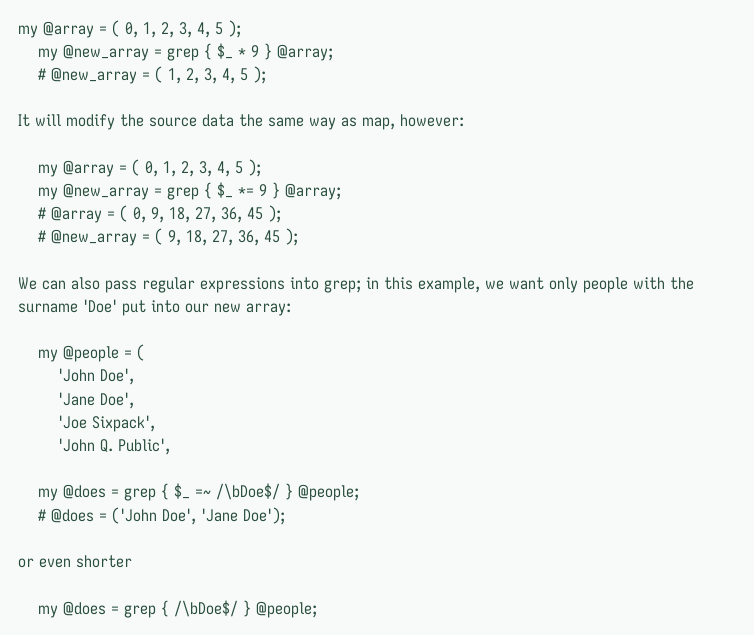my @array = ( 0, 1, 2, 3, 4, 5 );
    my @new_array = grep { $_ * 9 } @array;
    # @new_array = ( 1, 2, 3, 4, 5 );

It will modify the source data the same way as map, however:

    my @array = ( 0, 1, 2, 3, 4, 5 );
    my @new_array = grep { $_ *= 9 } @array;
    # @array = ( 0, 9, 18, 27, 36, 45 );
    # @new_array = ( 9, 18, 27, 36, 45 );

We can also pass regular expressions into grep; in this example, we want only people with the surname 'Doe' put into our new array:

    my @people = (
        'John Doe',
        'Jane Doe',
        'Joe Sixpack',
        'John Q. Public',

    my @does = grep { $_ =~ /\bDoe$/ } @people;
    # @does = ('John Doe', 'Jane Doe');

or even shorter

    my @does = grep { /\bDoe$/ } @people;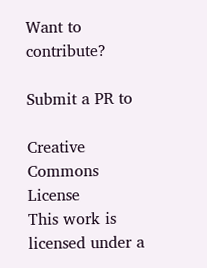Want to contribute?

Submit a PR to

Creative Commons License
This work is licensed under a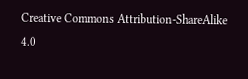Creative Commons Attribution-ShareAlike 4.0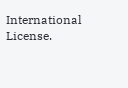International License.